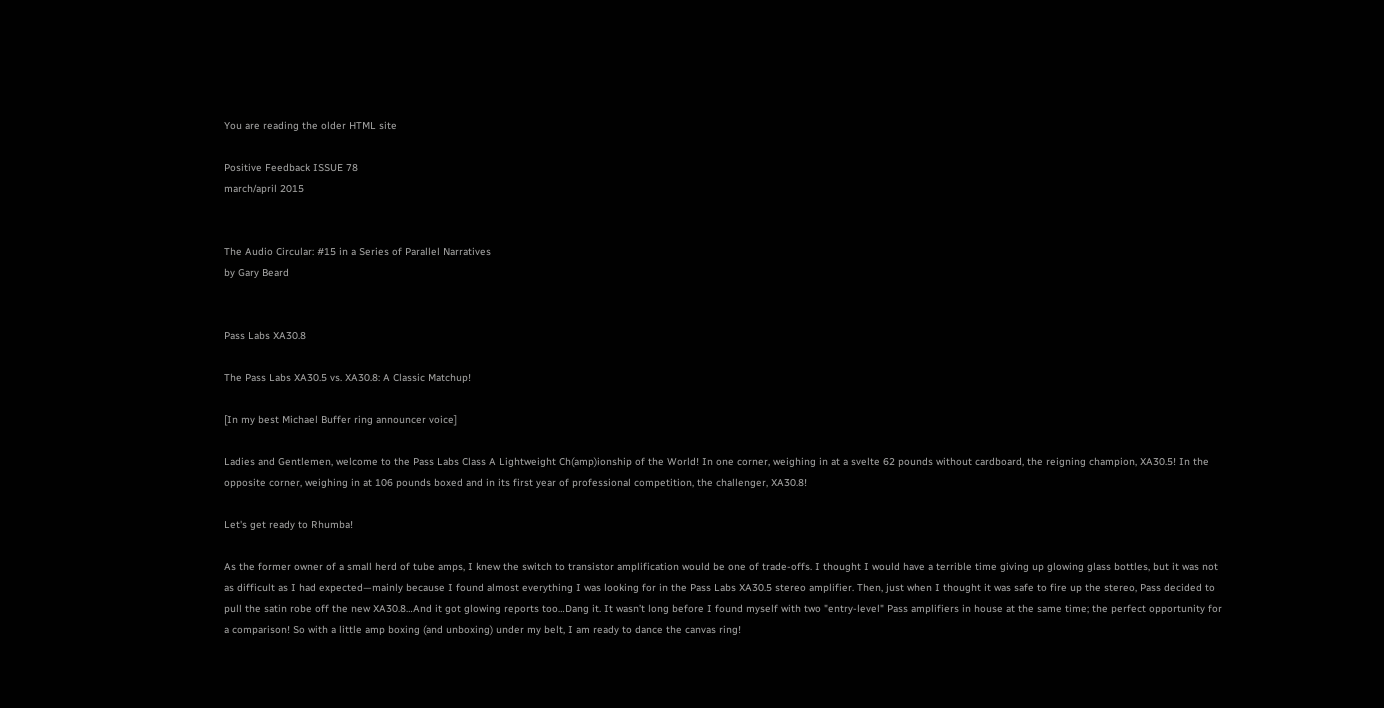You are reading the older HTML site

Positive Feedback ISSUE 78
march/april 2015


The Audio Circular: #15 in a Series of Parallel Narratives
by Gary Beard


Pass Labs XA30.8

The Pass Labs XA30.5 vs. XA30.8: A Classic Matchup!

[In my best Michael Buffer ring announcer voice]

Ladies and Gentlemen, welcome to the Pass Labs Class A Lightweight Ch(amp)ionship of the World! In one corner, weighing in at a svelte 62 pounds without cardboard, the reigning champion, XA30.5! In the opposite corner, weighing in at 106 pounds boxed and in its first year of professional competition, the challenger, XA30.8!

Let's get ready to Rhumba!

As the former owner of a small herd of tube amps, I knew the switch to transistor amplification would be one of trade-offs. I thought I would have a terrible time giving up glowing glass bottles, but it was not as difficult as I had expected—mainly because I found almost everything I was looking for in the Pass Labs XA30.5 stereo amplifier. Then, just when I thought it was safe to fire up the stereo, Pass decided to pull the satin robe off the new XA30.8…And it got glowing reports too…Dang it. It wasn’t long before I found myself with two "entry-level" Pass amplifiers in house at the same time; the perfect opportunity for a comparison! So with a little amp boxing (and unboxing) under my belt, I am ready to dance the canvas ring!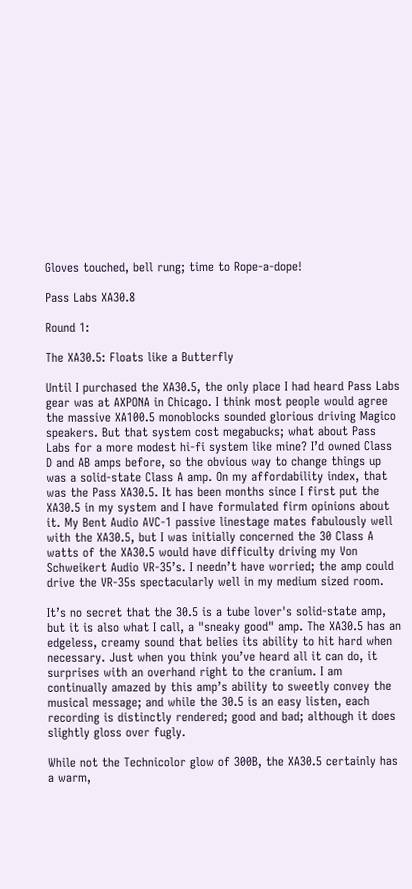Gloves touched, bell rung; time to Rope-a-dope!

Pass Labs XA30.8

Round 1:

The XA30.5: Floats like a Butterfly

Until I purchased the XA30.5, the only place I had heard Pass Labs gear was at AXPONA in Chicago. I think most people would agree the massive XA100.5 monoblocks sounded glorious driving Magico speakers. But that system cost megabucks; what about Pass Labs for a more modest hi-fi system like mine? I’d owned Class D and AB amps before, so the obvious way to change things up was a solid-state Class A amp. On my affordability index, that was the Pass XA30.5. It has been months since I first put the XA30.5 in my system and I have formulated firm opinions about it. My Bent Audio AVC-1 passive linestage mates fabulously well with the XA30.5, but I was initially concerned the 30 Class A watts of the XA30.5 would have difficulty driving my Von Schweikert Audio VR-35’s. I needn’t have worried; the amp could drive the VR-35s spectacularly well in my medium sized room.

It’s no secret that the 30.5 is a tube lover's solid-state amp, but it is also what I call, a "sneaky good" amp. The XA30.5 has an edgeless, creamy sound that belies its ability to hit hard when necessary. Just when you think you’ve heard all it can do, it surprises with an overhand right to the cranium. I am continually amazed by this amp’s ability to sweetly convey the musical message; and while the 30.5 is an easy listen, each recording is distinctly rendered; good and bad; although it does slightly gloss over fugly.

While not the Technicolor glow of 300B, the XA30.5 certainly has a warm,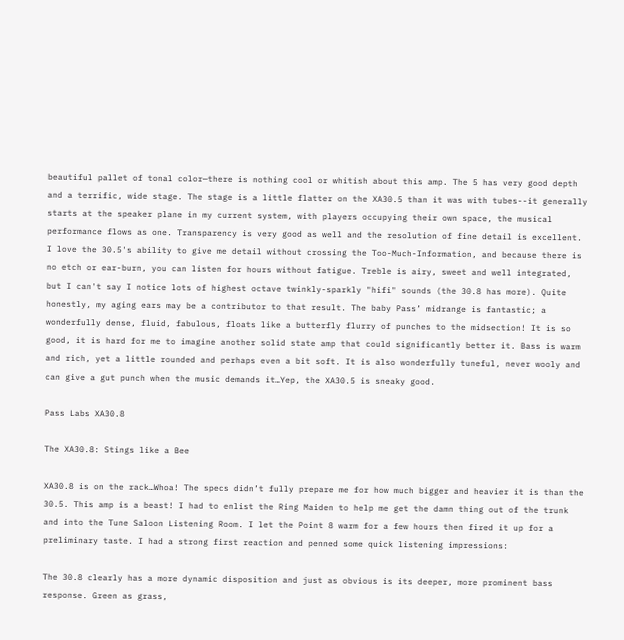beautiful pallet of tonal color—there is nothing cool or whitish about this amp. The 5 has very good depth and a terrific, wide stage. The stage is a little flatter on the XA30.5 than it was with tubes--it generally starts at the speaker plane in my current system, with players occupying their own space, the musical performance flows as one. Transparency is very good as well and the resolution of fine detail is excellent. I love the 30.5's ability to give me detail without crossing the Too-Much-Information, and because there is no etch or ear-burn, you can listen for hours without fatigue. Treble is airy, sweet and well integrated, but I can't say I notice lots of highest octave twinkly-sparkly "hifi" sounds (the 30.8 has more). Quite honestly, my aging ears may be a contributor to that result. The baby Pass’ midrange is fantastic; a wonderfully dense, fluid, fabulous, floats like a butterfly flurry of punches to the midsection! It is so good, it is hard for me to imagine another solid state amp that could significantly better it. Bass is warm and rich, yet a little rounded and perhaps even a bit soft. It is also wonderfully tuneful, never wooly and can give a gut punch when the music demands it…Yep, the XA30.5 is sneaky good.

Pass Labs XA30.8

The XA30.8: Stings like a Bee

XA30.8 is on the rack…Whoa! The specs didn’t fully prepare me for how much bigger and heavier it is than the 30.5. This amp is a beast! I had to enlist the Ring Maiden to help me get the damn thing out of the trunk and into the Tune Saloon Listening Room. I let the Point 8 warm for a few hours then fired it up for a preliminary taste. I had a strong first reaction and penned some quick listening impressions:

The 30.8 clearly has a more dynamic disposition and just as obvious is its deeper, more prominent bass response. Green as grass,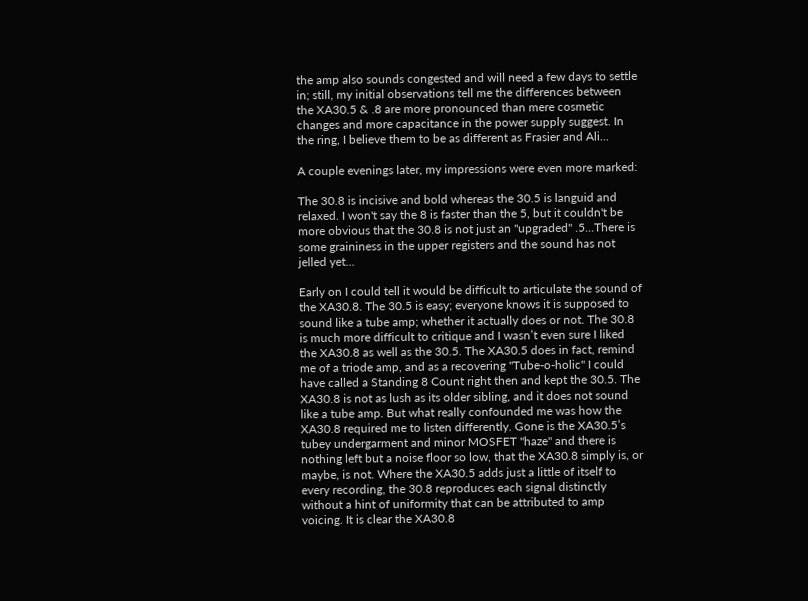the amp also sounds congested and will need a few days to settle in; still, my initial observations tell me the differences between the XA30.5 & .8 are more pronounced than mere cosmetic changes and more capacitance in the power supply suggest. In the ring, I believe them to be as different as Frasier and Ali...

A couple evenings later, my impressions were even more marked:

The 30.8 is incisive and bold whereas the 30.5 is languid and relaxed. I won't say the 8 is faster than the 5, but it couldn't be more obvious that the 30.8 is not just an "upgraded" .5...There is some graininess in the upper registers and the sound has not jelled yet…

Early on I could tell it would be difficult to articulate the sound of the XA30.8. The 30.5 is easy; everyone knows it is supposed to sound like a tube amp; whether it actually does or not. The 30.8 is much more difficult to critique and I wasn’t even sure I liked the XA30.8 as well as the 30.5. The XA30.5 does in fact, remind me of a triode amp, and as a recovering "Tube-o-holic" I could have called a Standing 8 Count right then and kept the 30.5. The XA30.8 is not as lush as its older sibling, and it does not sound like a tube amp. But what really confounded me was how the XA30.8 required me to listen differently. Gone is the XA30.5’s tubey undergarment and minor MOSFET "haze" and there is nothing left but a noise floor so low, that the XA30.8 simply is, or maybe, is not. Where the XA30.5 adds just a little of itself to every recording, the 30.8 reproduces each signal distinctly without a hint of uniformity that can be attributed to amp voicing. It is clear the XA30.8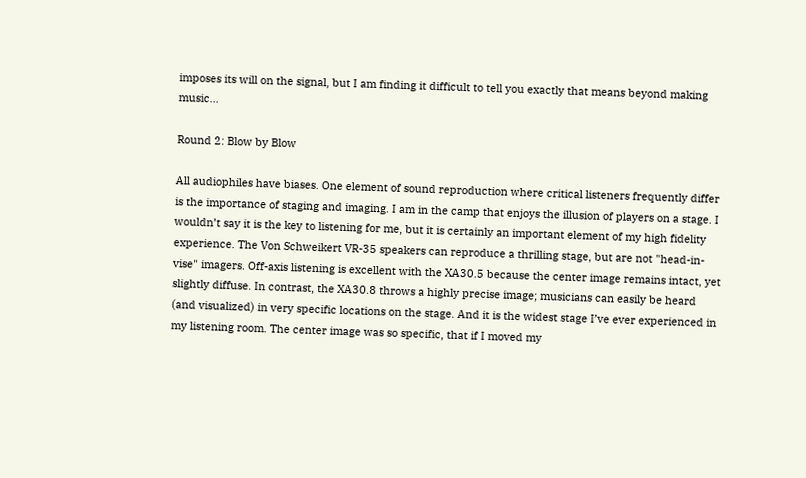imposes its will on the signal, but I am finding it difficult to tell you exactly that means beyond making music...

Round 2: Blow by Blow

All audiophiles have biases. One element of sound reproduction where critical listeners frequently differ is the importance of staging and imaging. I am in the camp that enjoys the illusion of players on a stage. I wouldn’t say it is the key to listening for me, but it is certainly an important element of my high fidelity experience. The Von Schweikert VR-35 speakers can reproduce a thrilling stage, but are not "head-in-vise" imagers. Off-axis listening is excellent with the XA30.5 because the center image remains intact, yet slightly diffuse. In contrast, the XA30.8 throws a highly precise image; musicians can easily be heard (and visualized) in very specific locations on the stage. And it is the widest stage I’ve ever experienced in my listening room. The center image was so specific, that if I moved my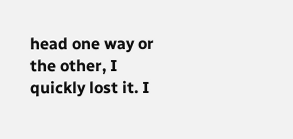head one way or the other, I quickly lost it. I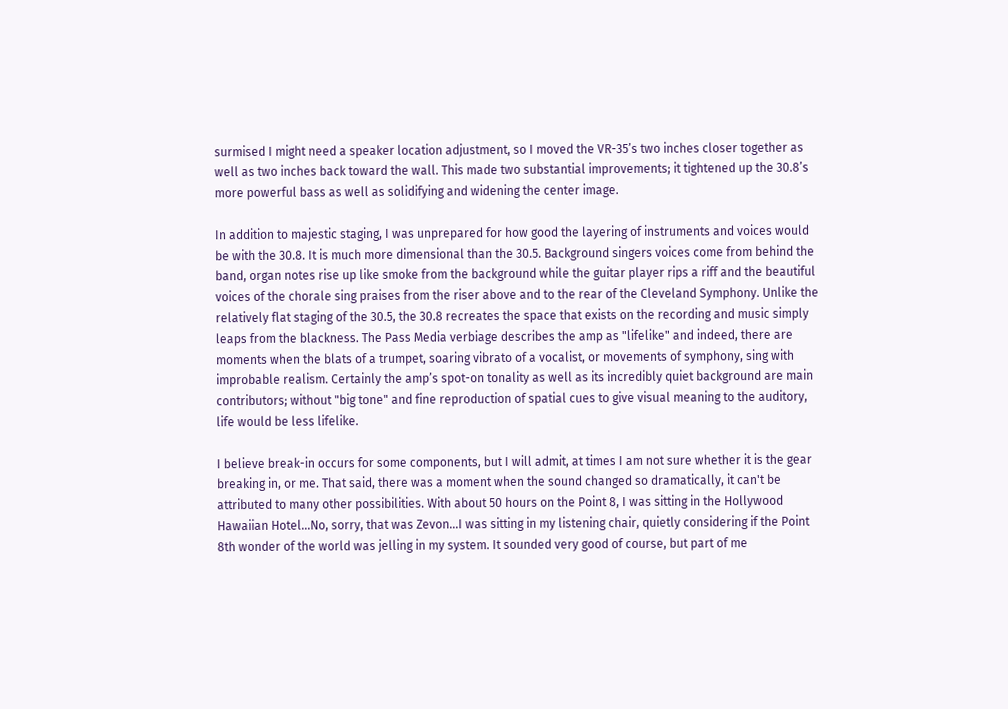surmised I might need a speaker location adjustment, so I moved the VR-35’s two inches closer together as well as two inches back toward the wall. This made two substantial improvements; it tightened up the 30.8’s more powerful bass as well as solidifying and widening the center image.

In addition to majestic staging, I was unprepared for how good the layering of instruments and voices would be with the 30.8. It is much more dimensional than the 30.5. Background singers voices come from behind the band, organ notes rise up like smoke from the background while the guitar player rips a riff and the beautiful voices of the chorale sing praises from the riser above and to the rear of the Cleveland Symphony. Unlike the relatively flat staging of the 30.5, the 30.8 recreates the space that exists on the recording and music simply leaps from the blackness. The Pass Media verbiage describes the amp as "lifelike" and indeed, there are moments when the blats of a trumpet, soaring vibrato of a vocalist, or movements of symphony, sing with improbable realism. Certainly the amp’s spot-on tonality as well as its incredibly quiet background are main contributors; without "big tone" and fine reproduction of spatial cues to give visual meaning to the auditory, life would be less lifelike.

I believe break-in occurs for some components, but I will admit, at times I am not sure whether it is the gear breaking in, or me. That said, there was a moment when the sound changed so dramatically, it can't be attributed to many other possibilities. With about 50 hours on the Point 8, I was sitting in the Hollywood Hawaiian Hotel...No, sorry, that was Zevon...I was sitting in my listening chair, quietly considering if the Point 8th wonder of the world was jelling in my system. It sounded very good of course, but part of me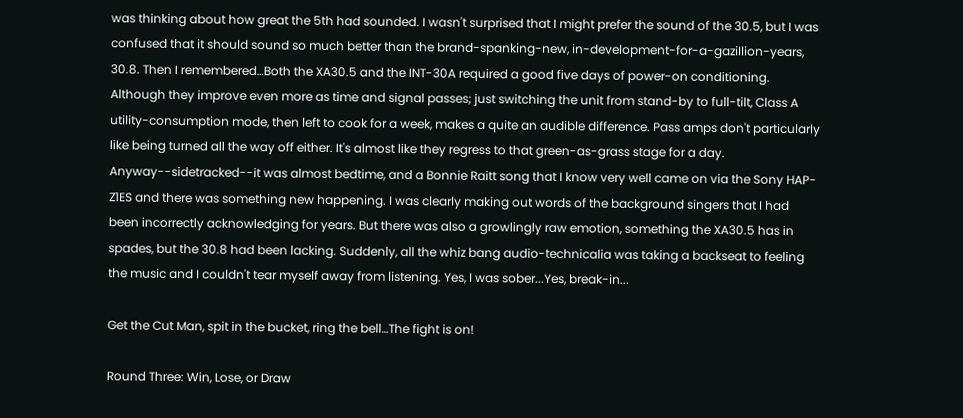was thinking about how great the 5th had sounded. I wasn't surprised that I might prefer the sound of the 30.5, but I was confused that it should sound so much better than the brand-spanking-new, in-development-for-a-gazillion-years, 30.8. Then I remembered…Both the XA30.5 and the INT-30A required a good five days of power-on conditioning. Although they improve even more as time and signal passes; just switching the unit from stand-by to full-tilt, Class A utility-consumption mode, then left to cook for a week, makes a quite an audible difference. Pass amps don't particularly like being turned all the way off either. It's almost like they regress to that green-as-grass stage for a day. Anyway--sidetracked--it was almost bedtime, and a Bonnie Raitt song that I know very well came on via the Sony HAP-Z1ES and there was something new happening. I was clearly making out words of the background singers that I had been incorrectly acknowledging for years. But there was also a growlingly raw emotion, something the XA30.5 has in spades, but the 30.8 had been lacking. Suddenly, all the whiz bang audio-technicalia was taking a backseat to feeling the music and I couldn't tear myself away from listening. Yes, I was sober...Yes, break-in...

Get the Cut Man, spit in the bucket, ring the bell…The fight is on!

Round Three: Win, Lose, or Draw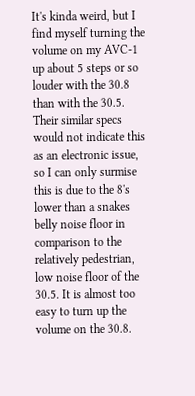It's kinda weird, but I find myself turning the volume on my AVC-1 up about 5 steps or so louder with the 30.8 than with the 30.5. Their similar specs would not indicate this as an electronic issue, so I can only surmise this is due to the 8's lower than a snakes belly noise floor in comparison to the relatively pedestrian, low noise floor of the 30.5. It is almost too easy to turn up the volume on the 30.8.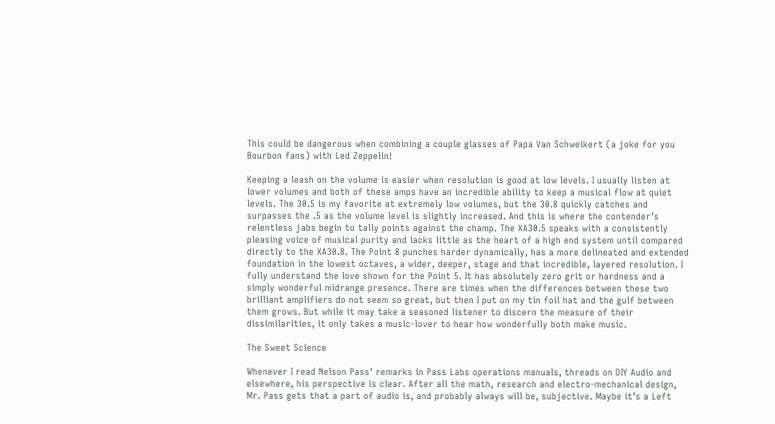This could be dangerous when combining a couple glasses of Papa Van Schweikert (a joke for you Bourbon fans) with Led Zeppelin!

Keeping a leash on the volume is easier when resolution is good at low levels. I usually listen at lower volumes and both of these amps have an incredible ability to keep a musical flow at quiet levels. The 30.5 is my favorite at extremely low volumes, but the 30.8 quickly catches and surpasses the .5 as the volume level is slightly increased. And this is where the contender’s relentless jabs begin to tally points against the champ. The XA30.5 speaks with a consistently pleasing voice of musical purity and lacks little as the heart of a high end system until compared directly to the XA30.8. The Point 8 punches harder dynamically, has a more delineated and extended foundation in the lowest octaves, a wider, deeper, stage and that incredible, layered resolution. I fully understand the love shown for the Point 5. It has absolutely zero grit or hardness and a simply wonderful midrange presence. There are times when the differences between these two brilliant amplifiers do not seem so great, but then I put on my tin foil hat and the gulf between them grows. But while it may take a seasoned listener to discern the measure of their dissimilarities, it only takes a music-lover to hear how wonderfully both make music.

The Sweet Science

Whenever I read Nelson Pass' remarks in Pass Labs operations manuals, threads on DIY Audio and elsewhere, his perspective is clear. After all the math, research and electro-mechanical design, Mr. Pass gets that a part of audio is, and probably always will be, subjective. Maybe it’s a Left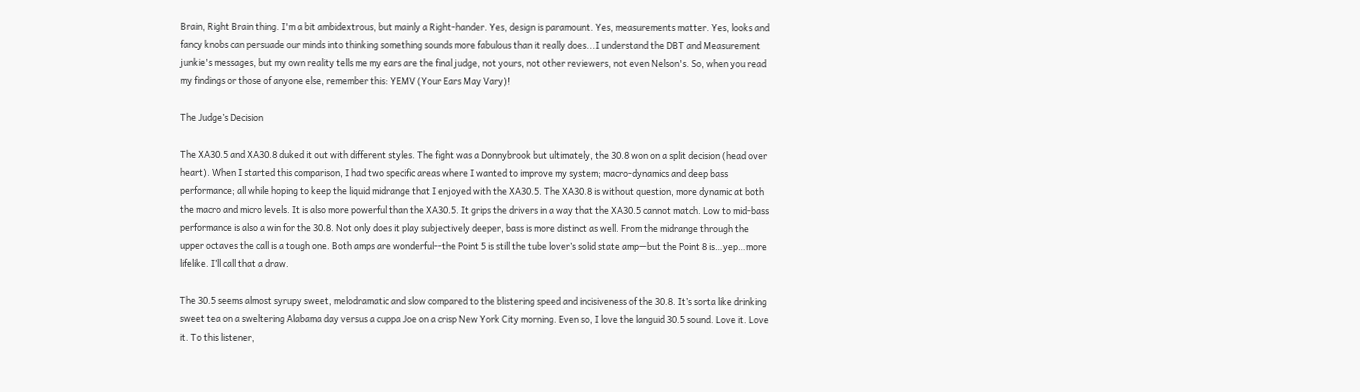Brain, Right Brain thing. I'm a bit ambidextrous, but mainly a Right-hander. Yes, design is paramount. Yes, measurements matter. Yes, looks and fancy knobs can persuade our minds into thinking something sounds more fabulous than it really does...I understand the DBT and Measurement junkie's messages, but my own reality tells me my ears are the final judge, not yours, not other reviewers, not even Nelson's. So, when you read my findings or those of anyone else, remember this: YEMV (Your Ears May Vary)!

The Judge’s Decision

The XA30.5 and XA30.8 duked it out with different styles. The fight was a Donnybrook but ultimately, the 30.8 won on a split decision (head over heart). When I started this comparison, I had two specific areas where I wanted to improve my system; macro-dynamics and deep bass performance; all while hoping to keep the liquid midrange that I enjoyed with the XA30.5. The XA30.8 is without question, more dynamic at both the macro and micro levels. It is also more powerful than the XA30.5. It grips the drivers in a way that the XA30.5 cannot match. Low to mid-bass performance is also a win for the 30.8. Not only does it play subjectively deeper, bass is more distinct as well. From the midrange through the upper octaves the call is a tough one. Both amps are wonderful--the Point 5 is still the tube lover’s solid state amp—but the Point 8 is…yep…more lifelike. I’ll call that a draw.

The 30.5 seems almost syrupy sweet, melodramatic and slow compared to the blistering speed and incisiveness of the 30.8. It’s sorta like drinking sweet tea on a sweltering Alabama day versus a cuppa Joe on a crisp New York City morning. Even so, I love the languid 30.5 sound. Love it. Love it. To this listener,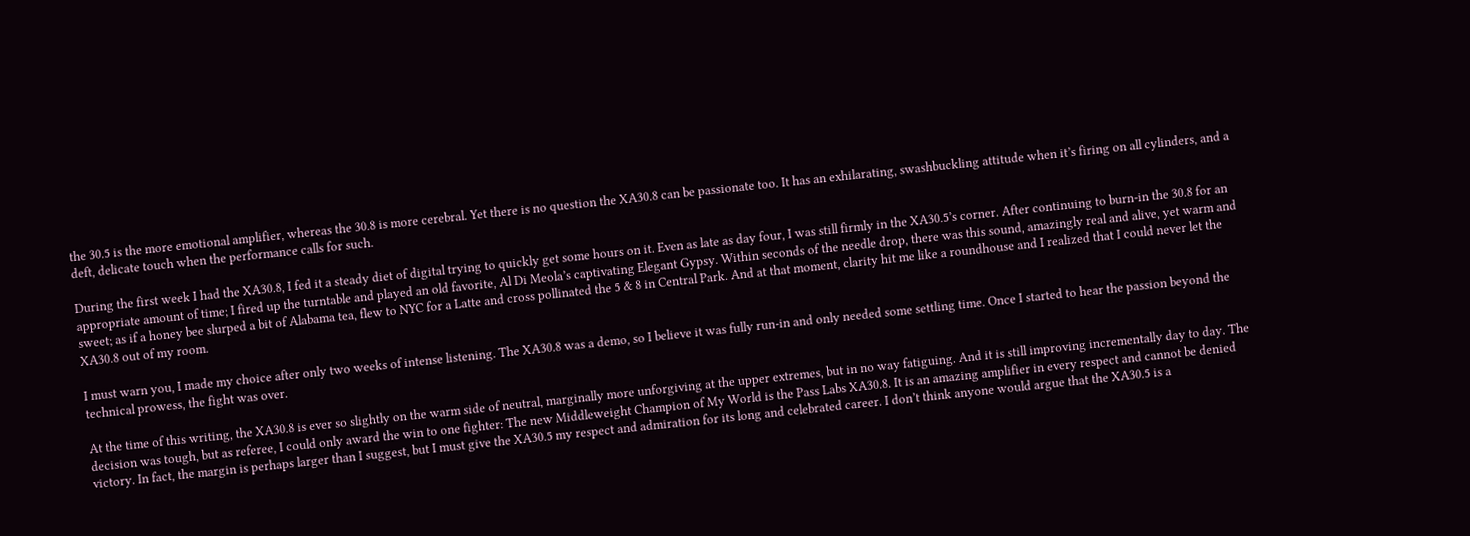the 30.5 is the more emotional amplifier, whereas the 30.8 is more cerebral. Yet there is no question the XA30.8 can be passionate too. It has an exhilarating, swashbuckling attitude when it’s firing on all cylinders, and a deft, delicate touch when the performance calls for such.

During the first week I had the XA30.8, I fed it a steady diet of digital trying to quickly get some hours on it. Even as late as day four, I was still firmly in the XA30.5’s corner. After continuing to burn-in the 30.8 for an appropriate amount of time; I fired up the turntable and played an old favorite, Al Di Meola’s captivating Elegant Gypsy. Within seconds of the needle drop, there was this sound, amazingly real and alive, yet warm and sweet; as if a honey bee slurped a bit of Alabama tea, flew to NYC for a Latte and cross pollinated the 5 & 8 in Central Park. And at that moment, clarity hit me like a roundhouse and I realized that I could never let the XA30.8 out of my room.

I must warn you, I made my choice after only two weeks of intense listening. The XA30.8 was a demo, so I believe it was fully run-in and only needed some settling time. Once I started to hear the passion beyond the technical prowess, the fight was over.

At the time of this writing, the XA30.8 is ever so slightly on the warm side of neutral, marginally more unforgiving at the upper extremes, but in no way fatiguing. And it is still improving incrementally day to day. The decision was tough, but as referee, I could only award the win to one fighter: The new Middleweight Champion of My World is the Pass Labs XA30.8. It is an amazing amplifier in every respect and cannot be denied victory. In fact, the margin is perhaps larger than I suggest, but I must give the XA30.5 my respect and admiration for its long and celebrated career. I don’t think anyone would argue that the XA30.5 is a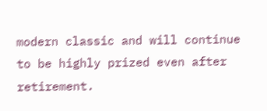modern classic and will continue to be highly prized even after retirement.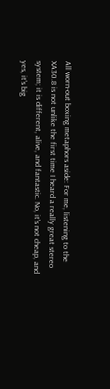All worn-out boxing metaphors aside: For me, listening to the XA30.8 is not unlike the first time I heard a really great stereo system; it is different, alive, and fantastic. No, it's not cheap, and yes, it's big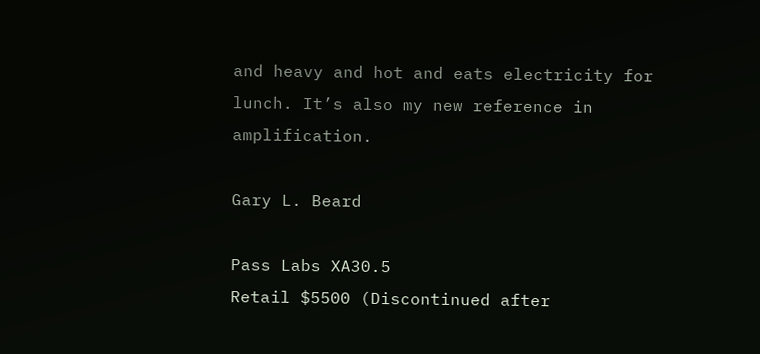and heavy and hot and eats electricity for lunch. It’s also my new reference in amplification.

Gary L. Beard

Pass Labs XA30.5
Retail $5500 (Discontinued after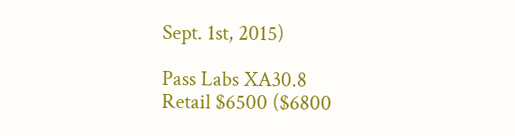Sept. 1st, 2015)

Pass Labs XA30.8
Retail $6500 ($6800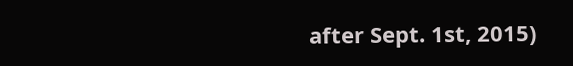after Sept. 1st, 2015)